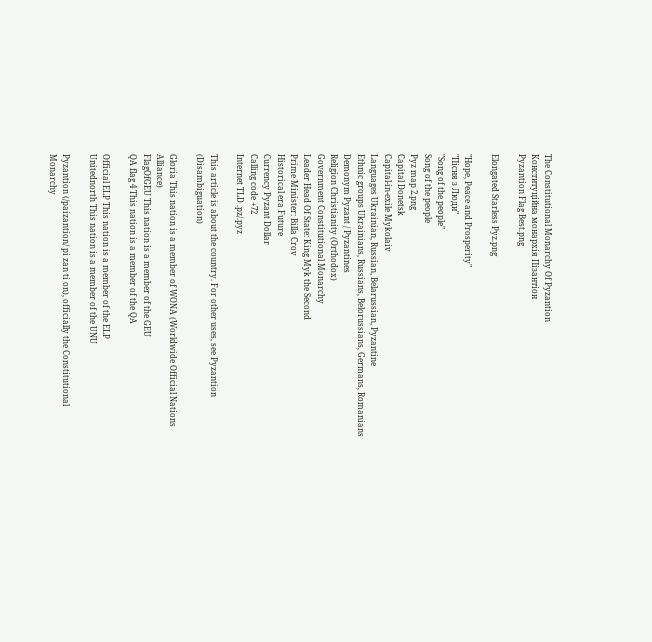The Constitutional Monarchy Of Pyzantion
Конституційна монархія Пізантіон
Pyzantion Flag Best.png

Elongated Starless Pyz.png

"Hope, Peace and Prosperity"
"Пісня з Люди"
"Song of the people"
Song of the people
Pyz map 2.png
Capital Donetsk
Capital-in-exile Mykolaiv
Languages Ukrainian, Russian, Belarussian, Pyzantine
Ethnic groups Ukrainians, Russians, Belorussians, Germans, Romanians
Demonym Pyzant / Pyzantines
Religion Christianity (Orthodox)
Government Constitutional Monarchy
Leader Head Of State: King Myk the Second
Prime Minister: Billa Crov
Historical era Future
Currency Pyzant Dollar
Calling code +72
Internet TLD .pz/.pyz

This article is about the country. For other uses, see Pyzantion (Disambiguation)

Gloria This nation is a member of WONA (Worldwide Official Nations Alliance)
FlagOfGEU This nation is a member of the GEU
QA flag 4 This nation is a member of the QA

Official ELP This nation is a member of the ELP
Unitednorth This nation is a member of the UNU

Pyzantion (/paizantion/ pi zan ti on), officially the Constitutional Monarchy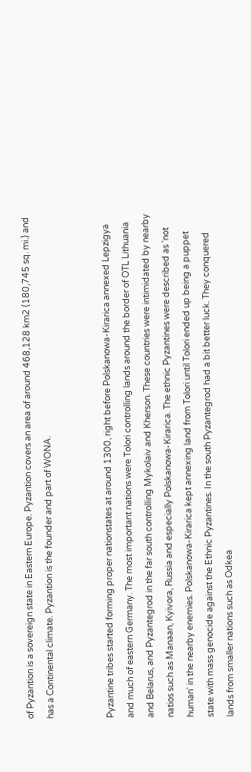of Pyzantion is a sovereign state in Eastern Europe. Pyzantion covers an area of around 468,128 km2 (180,745 sq. mi.) and has a Continental climate. Pyzantion is the founder and part of WONA.


Pyzantine tribes started forming proper nationstates at around 1300, right before Polskanowa-Kirarica annexed Lepzigya and much of eastern Germany. The most important nations were Tolori controlling lands around the border of OTL Lithuania and Belarus, and Pyzantegrod in the far south controlling Mykolaiv and Kherson. These countries were intimidated by nearby natios such as Manaan, Kyivora, Russia and especially Polskanowa-Kirarica. The ethnic Pyzantines were described as 'not human' in the nearby enemies. Polskanowa-Kirarica kept annexing land from Tolori until Tolori ended up being a puppet state with mass genocide against the Ethnic Pyzantines. In the south Pyzantegrod had a bit better luck. They conquered lands from smaller nations such as Odkea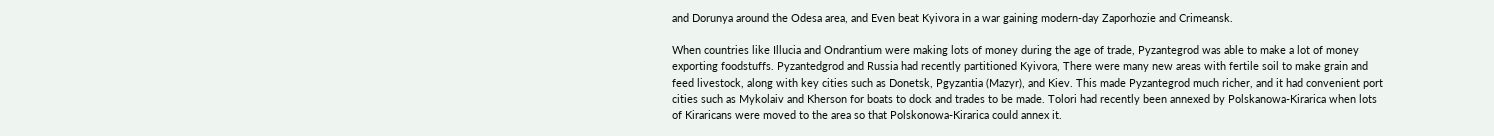and Dorunya around the Odesa area, and Even beat Kyivora in a war gaining modern-day Zaporhozie and Crimeansk.

When countries like Illucia and Ondrantium were making lots of money during the age of trade, Pyzantegrod was able to make a lot of money exporting foodstuffs. Pyzantedgrod and Russia had recently partitioned Kyivora, There were many new areas with fertile soil to make grain and feed livestock, along with key cities such as Donetsk, Pgyzantia (Mazyr), and Kiev. This made Pyzantegrod much richer, and it had convenient port cities such as Mykolaiv and Kherson for boats to dock and trades to be made. Tolori had recently been annexed by Polskanowa-Kirarica when lots of Kiraricans were moved to the area so that Polskonowa-Kirarica could annex it.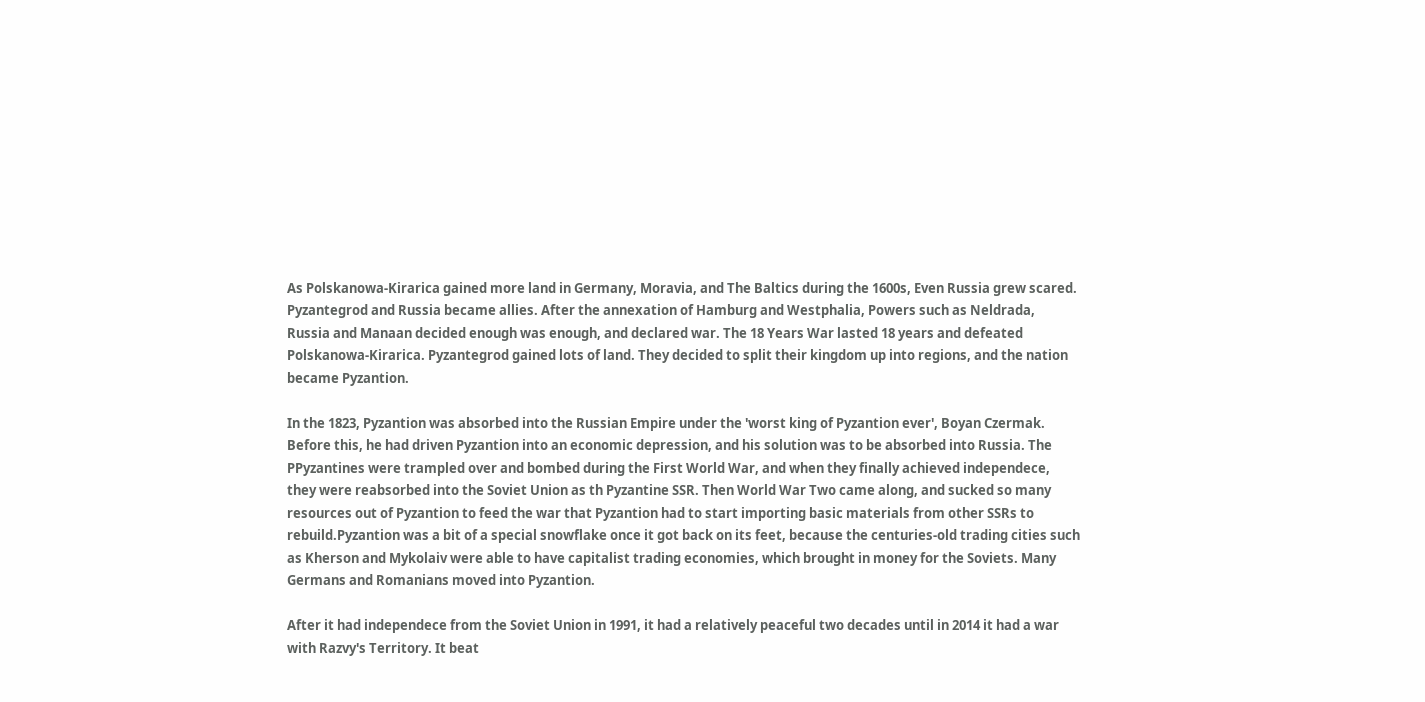As Polskanowa-Kirarica gained more land in Germany, Moravia, and The Baltics during the 1600s, Even Russia grew scared. Pyzantegrod and Russia became allies. After the annexation of Hamburg and Westphalia, Powers such as Neldrada, Russia and Manaan decided enough was enough, and declared war. The 18 Years War lasted 18 years and defeated Polskanowa-Kirarica. Pyzantegrod gained lots of land. They decided to split their kingdom up into regions, and the nation became Pyzantion.

In the 1823, Pyzantion was absorbed into the Russian Empire under the 'worst king of Pyzantion ever', Boyan Czermak. Before this, he had driven Pyzantion into an economic depression, and his solution was to be absorbed into Russia. The PPyzantines were trampled over and bombed during the First World War, and when they finally achieved independece, they were reabsorbed into the Soviet Union as th Pyzantine SSR. Then World War Two came along, and sucked so many resources out of Pyzantion to feed the war that Pyzantion had to start importing basic materials from other SSRs to rebuild.Pyzantion was a bit of a special snowflake once it got back on its feet, because the centuries-old trading cities such as Kherson and Mykolaiv were able to have capitalist trading economies, which brought in money for the Soviets. Many Germans and Romanians moved into Pyzantion.

After it had independece from the Soviet Union in 1991, it had a relatively peaceful two decades until in 2014 it had a war with Razvy's Territory. It beat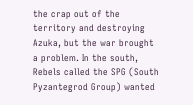the crap out of the territory and destroying Azuka, but the war brought a problem. In the south, Rebels called the SPG (South Pyzantegrod Group) wanted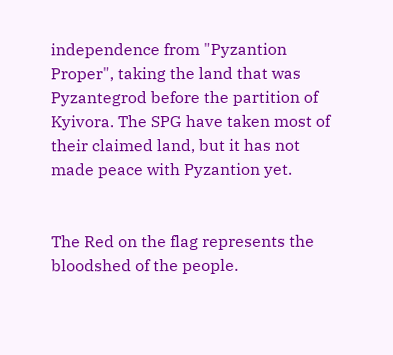independence from "Pyzantion Proper", taking the land that was Pyzantegrod before the partition of Kyivora. The SPG have taken most of their claimed land, but it has not made peace with Pyzantion yet.


The Red on the flag represents the bloodshed of the people.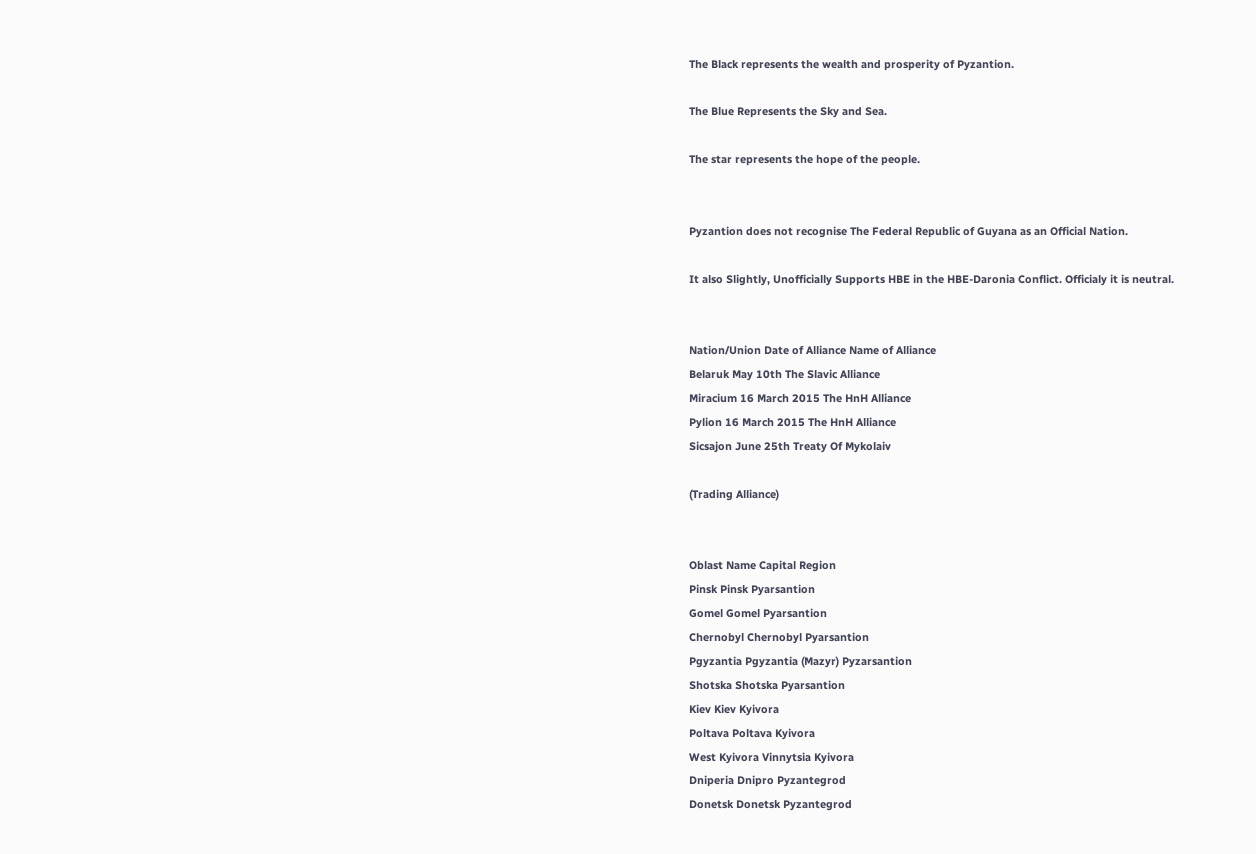The Black represents the wealth and prosperity of Pyzantion.

The Blue Represents the Sky and Sea.

The star represents the hope of the people.


Pyzantion does not recognise The Federal Republic of Guyana as an Official Nation.

It also Slightly, Unofficially Supports HBE in the HBE-Daronia Conflict. Officialy it is neutral.


Nation/Union Date of Alliance Name of Alliance
Belaruk May 10th The Slavic Alliance
Miracium 16 March 2015 The HnH Alliance
Pylion 16 March 2015 The HnH Alliance
Sicsajon June 25th Treaty Of Mykolaiv

(Trading Alliance)


Oblast Name Capital Region
Pinsk Pinsk Pyarsantion
Gomel Gomel Pyarsantion
Chernobyl Chernobyl Pyarsantion
Pgyzantia Pgyzantia (Mazyr) Pyzarsantion
Shotska Shotska Pyarsantion
Kiev Kiev Kyivora
Poltava Poltava Kyivora
West Kyivora Vinnytsia Kyivora
Dniperia Dnipro Pyzantegrod
Donetsk Donetsk Pyzantegrod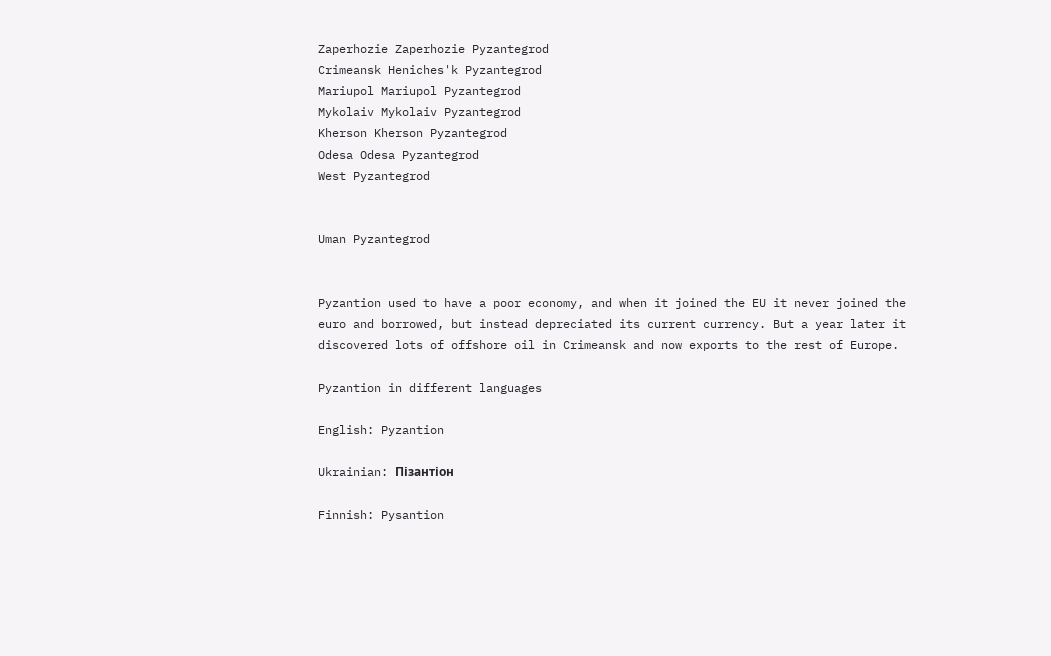Zaperhozie Zaperhozie Pyzantegrod
Crimeansk Heniches'k Pyzantegrod
Mariupol Mariupol Pyzantegrod
Mykolaiv Mykolaiv Pyzantegrod
Kherson Kherson Pyzantegrod
Odesa Odesa Pyzantegrod
West Pyzantegrod


Uman Pyzantegrod


Pyzantion used to have a poor economy, and when it joined the EU it never joined the euro and borrowed, but instead depreciated its current currency. But a year later it discovered lots of offshore oil in Crimeansk and now exports to the rest of Europe.

Pyzantion in different languages

English: Pyzantion

Ukrainian: Пізантіон

Finnish: Pysantion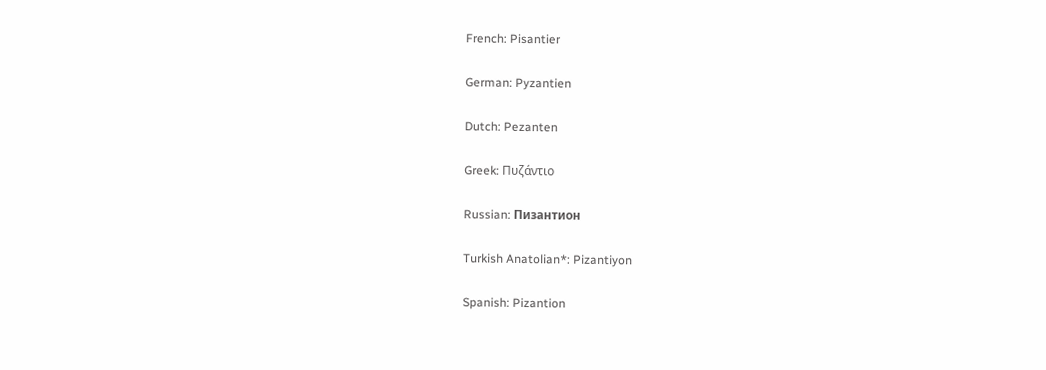French: Pisantier

German: Pyzantien

Dutch: Pezanten

Greek: Πυζάντιο

Russian: Пизантион

Turkish Anatolian*: Pizantiyon

Spanish: Pizantion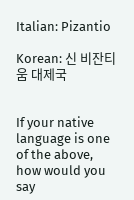Italian: Pizantio

Korean: 신 비잔티움 대제국


If your native language is one of the above, how would you say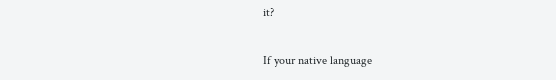it?

If your native language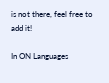is not there, feel free to add it!

In ON Languages